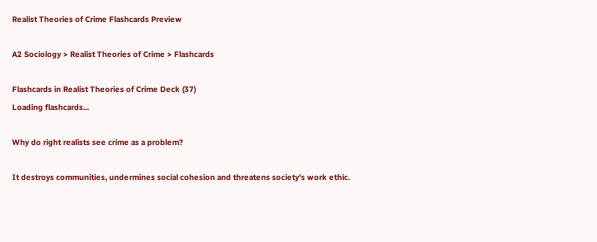Realist Theories of Crime Flashcards Preview

A2 Sociology > Realist Theories of Crime > Flashcards

Flashcards in Realist Theories of Crime Deck (37)
Loading flashcards...

Why do right realists see crime as a problem?

It destroys communities, undermines social cohesion and threatens society's work ethic.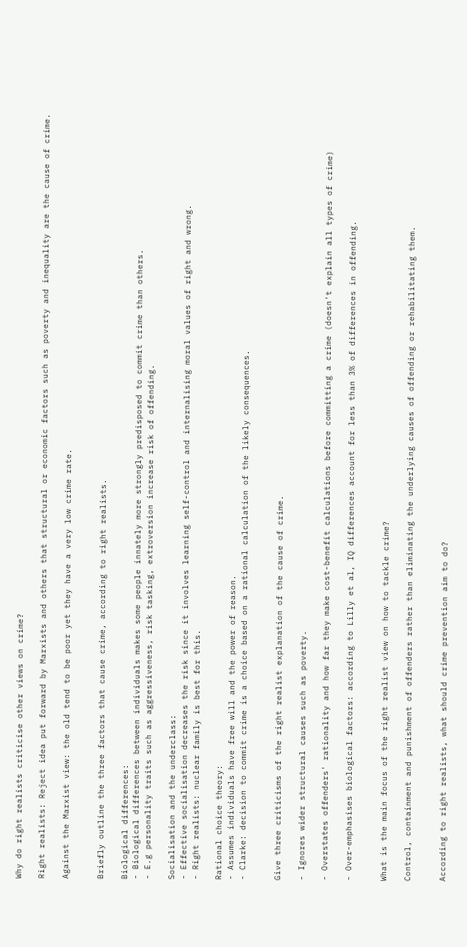Why do right realists criticise other views on crime?

Right realists: Reject idea put forward by Marxists and others that structural or economic factors such as poverty and inequality are the cause of crime.

Against the Marxist view: the old tend to be poor yet they have a very low crime rate.


Briefly outline the three factors that cause crime, according to right realists.

Biological differences:
- Biological differences between individuals makes some people innately more strongly predisposed to commit crime than others.
- E.g personality traits such as aggressiveness, risk tasking, extroversion increase risk of offending.

Socialisation and the underclass:
- Effective socialisation decreases the risk since it involves learning self-control and internalising moral values of right and wrong.
- Right realists: nuclear family is best for this.

Rational choice theory:
- Assumes individuals have free will and the power of reason.
- Clarke: decision to commit crime is a choice based on a rational calculation of the likely consequences.


Give three criticisms of the right realist explanation of the cause of crime.

- Ignores wider structural causes such as poverty.

- Overstates offenders' rationality and how far they make cost-benefit calculations before committing a crime (doesn't explain all types of crime)

- Over-emphasises biological factors: according to Lilly et al, IQ differences account for less than 3% of differences in offending.


What is the main focus of the right realist view on how to tackle crime?

Control, containment and punishment of offenders rather than eliminating the underlying causes of offending or rehabilitating them.


According to right realists, what should crime prevention aim to do?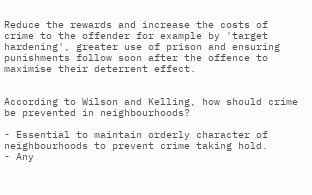Reduce the rewards and increase the costs of crime to the offender for example by 'target hardening', greater use of prison and ensuring punishments follow soon after the offence to maximise their deterrent effect.


According to Wilson and Kelling, how should crime be prevented in neighbourhoods?

- Essential to maintain orderly character of neighbourhoods to prevent crime taking hold.
- Any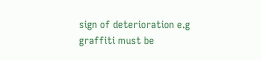sign of deterioration e.g graffiti must be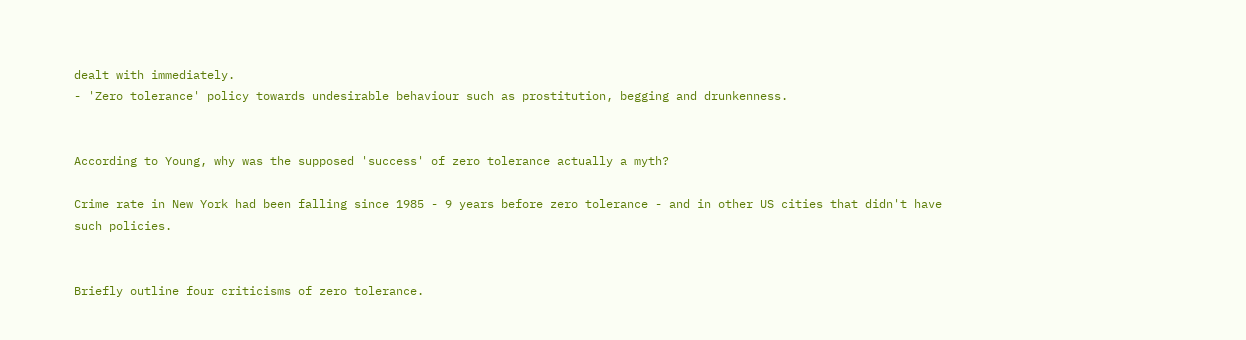dealt with immediately.
- 'Zero tolerance' policy towards undesirable behaviour such as prostitution, begging and drunkenness.


According to Young, why was the supposed 'success' of zero tolerance actually a myth?

Crime rate in New York had been falling since 1985 - 9 years before zero tolerance - and in other US cities that didn't have such policies.


Briefly outline four criticisms of zero tolerance.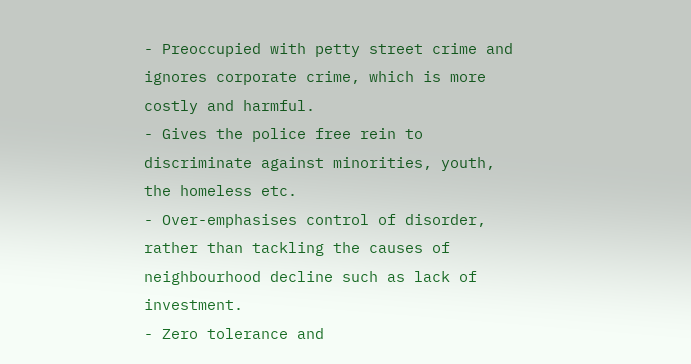- Preoccupied with petty street crime and ignores corporate crime, which is more costly and harmful.
- Gives the police free rein to discriminate against minorities, youth, the homeless etc.
- Over-emphasises control of disorder, rather than tackling the causes of neighbourhood decline such as lack of investment.
- Zero tolerance and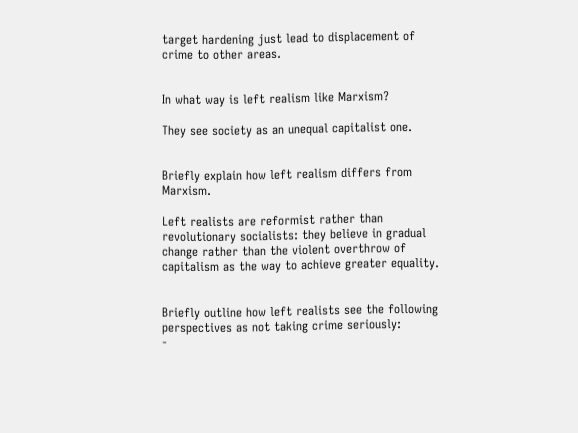target hardening just lead to displacement of crime to other areas.


In what way is left realism like Marxism?

They see society as an unequal capitalist one.


Briefly explain how left realism differs from Marxism.

Left realists are reformist rather than revolutionary socialists: they believe in gradual change rather than the violent overthrow of capitalism as the way to achieve greater equality.


Briefly outline how left realists see the following perspectives as not taking crime seriously:
-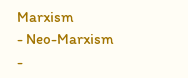Marxism
- Neo-Marxism
-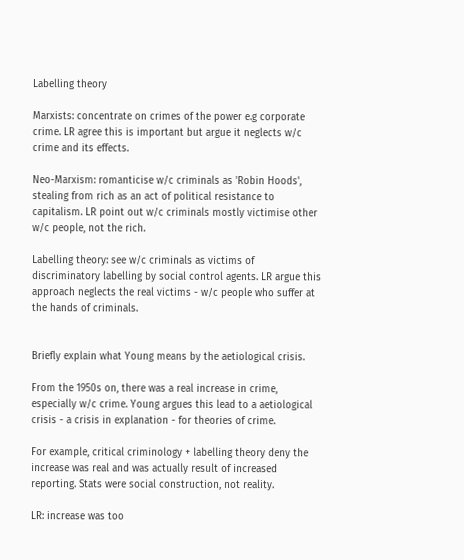Labelling theory

Marxists: concentrate on crimes of the power e.g corporate crime. LR agree this is important but argue it neglects w/c crime and its effects.

Neo-Marxism: romanticise w/c criminals as 'Robin Hoods', stealing from rich as an act of political resistance to capitalism. LR point out w/c criminals mostly victimise other w/c people, not the rich.

Labelling theory: see w/c criminals as victims of discriminatory labelling by social control agents. LR argue this approach neglects the real victims - w/c people who suffer at the hands of criminals.


Briefly explain what Young means by the aetiological crisis.

From the 1950s on, there was a real increase in crime, especially w/c crime. Young argues this lead to a aetiological crisis - a crisis in explanation - for theories of crime.

For example, critical criminology + labelling theory deny the increase was real and was actually result of increased reporting. Stats were social construction, not reality.

LR: increase was too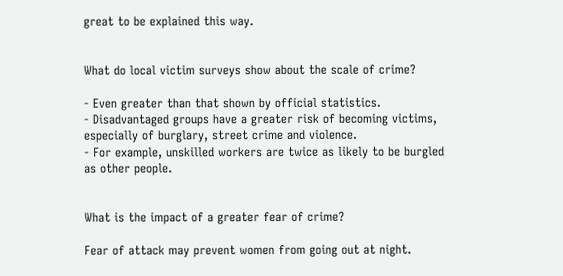great to be explained this way.


What do local victim surveys show about the scale of crime?

- Even greater than that shown by official statistics.
- Disadvantaged groups have a greater risk of becoming victims, especially of burglary, street crime and violence.
- For example, unskilled workers are twice as likely to be burgled as other people.


What is the impact of a greater fear of crime?

Fear of attack may prevent women from going out at night.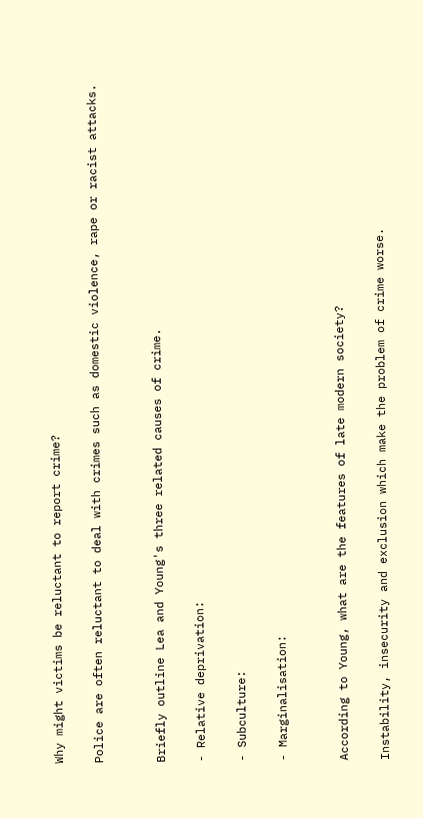Why might victims be reluctant to report crime?

Police are often reluctant to deal with crimes such as domestic violence, rape or racist attacks.


Briefly outline Lea and Young's three related causes of crime.

- Relative deprivation:

- Subculture:

- Marginalisation:


According to Young, what are the features of late modern society?

Instability, insecurity and exclusion which make the problem of crime worse.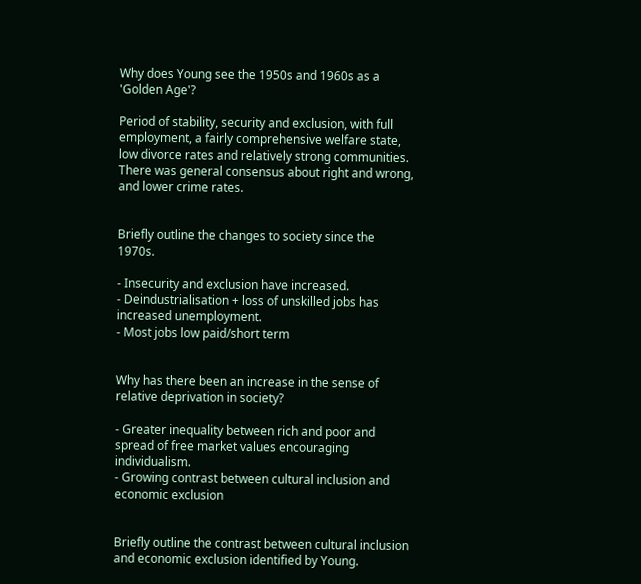Why does Young see the 1950s and 1960s as a 'Golden Age'?

Period of stability, security and exclusion, with full employment, a fairly comprehensive welfare state, low divorce rates and relatively strong communities. There was general consensus about right and wrong, and lower crime rates.


Briefly outline the changes to society since the 1970s.

- Insecurity and exclusion have increased.
- Deindustrialisation + loss of unskilled jobs has increased unemployment.
- Most jobs low paid/short term


Why has there been an increase in the sense of relative deprivation in society?

- Greater inequality between rich and poor and spread of free market values encouraging individualism.
- Growing contrast between cultural inclusion and economic exclusion


Briefly outline the contrast between cultural inclusion and economic exclusion identified by Young.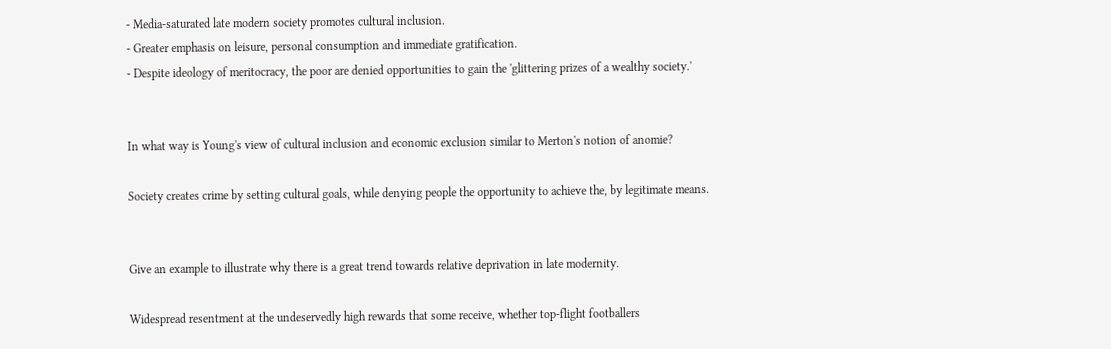- Media-saturated late modern society promotes cultural inclusion.
- Greater emphasis on leisure, personal consumption and immediate gratification.
- Despite ideology of meritocracy, the poor are denied opportunities to gain the 'glittering prizes of a wealthy society.'


In what way is Young's view of cultural inclusion and economic exclusion similar to Merton's notion of anomie?

Society creates crime by setting cultural goals, while denying people the opportunity to achieve the, by legitimate means.


Give an example to illustrate why there is a great trend towards relative deprivation in late modernity.

Widespread resentment at the undeservedly high rewards that some receive, whether top-flight footballers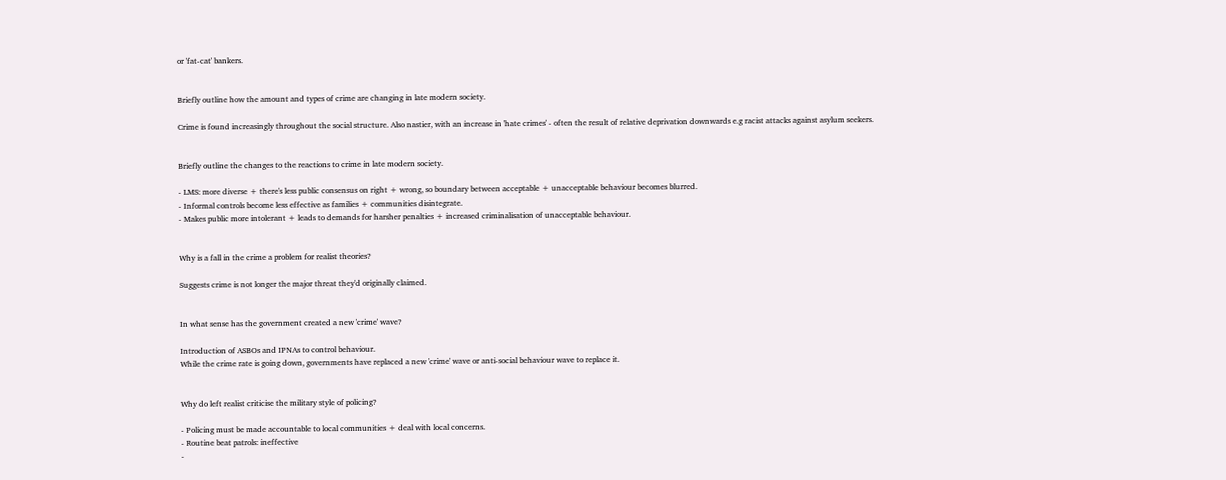or 'fat-cat' bankers.


Briefly outline how the amount and types of crime are changing in late modern society.

Crime is found increasingly throughout the social structure. Also nastier, with an increase in 'hate crimes' - often the result of relative deprivation downwards e.g racist attacks against asylum seekers.


Briefly outline the changes to the reactions to crime in late modern society.

- LMS: more diverse + there's less public consensus on right + wrong, so boundary between acceptable + unacceptable behaviour becomes blurred.
- Informal controls become less effective as families + communities disintegrate.
- Makes public more intolerant + leads to demands for harsher penalties + increased criminalisation of unacceptable behaviour.


Why is a fall in the crime a problem for realist theories?

Suggests crime is not longer the major threat they'd originally claimed.


In what sense has the government created a new 'crime' wave?

Introduction of ASBOs and IPNAs to control behaviour.
While the crime rate is going down, governments have replaced a new 'crime' wave or anti-social behaviour wave to replace it.


Why do left realist criticise the military style of policing?

- Policing must be made accountable to local communities + deal with local concerns.
- Routine beat patrols: ineffective
-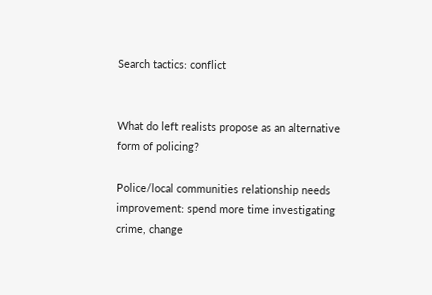Search tactics: conflict


What do left realists propose as an alternative form of policing?

Police/local communities relationship needs improvement: spend more time investigating crime, change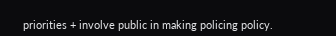priorities + involve public in making policing policy.